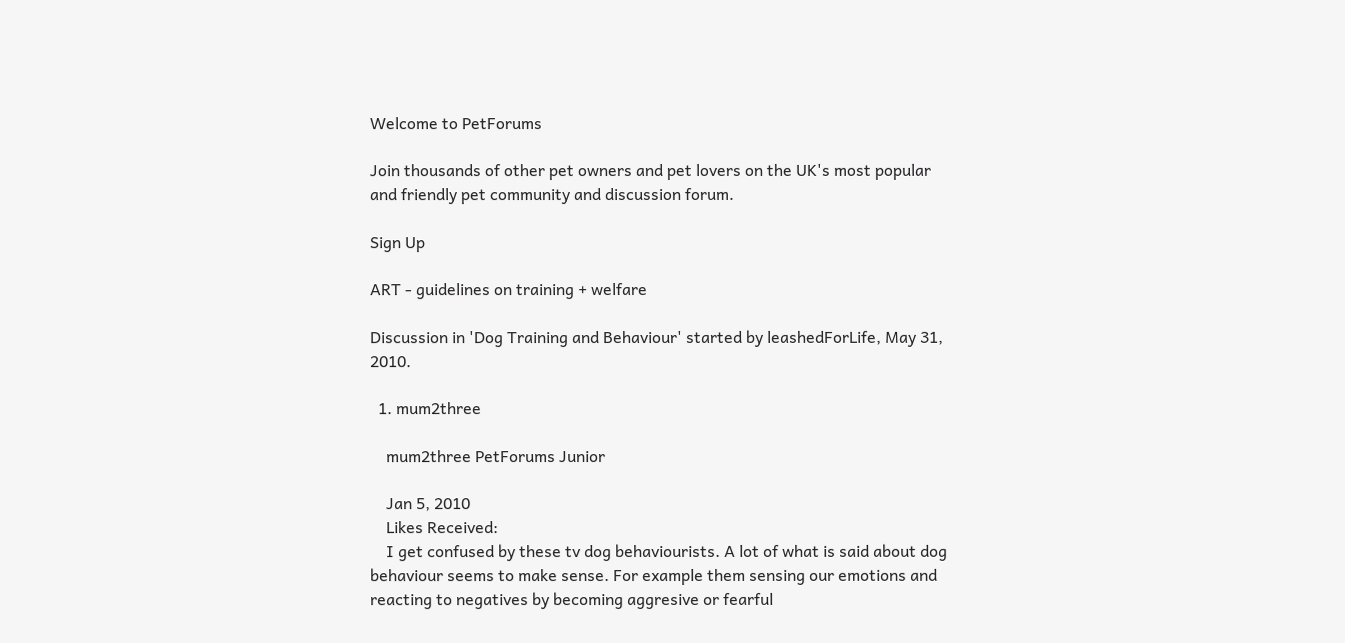Welcome to PetForums

Join thousands of other pet owners and pet lovers on the UK's most popular and friendly pet community and discussion forum.

Sign Up

ART - guidelines on training + welfare

Discussion in 'Dog Training and Behaviour' started by leashedForLife, May 31, 2010.

  1. mum2three

    mum2three PetForums Junior

    Jan 5, 2010
    Likes Received:
    I get confused by these tv dog behaviourists. A lot of what is said about dog behaviour seems to make sense. For example them sensing our emotions and reacting to negatives by becoming aggresive or fearful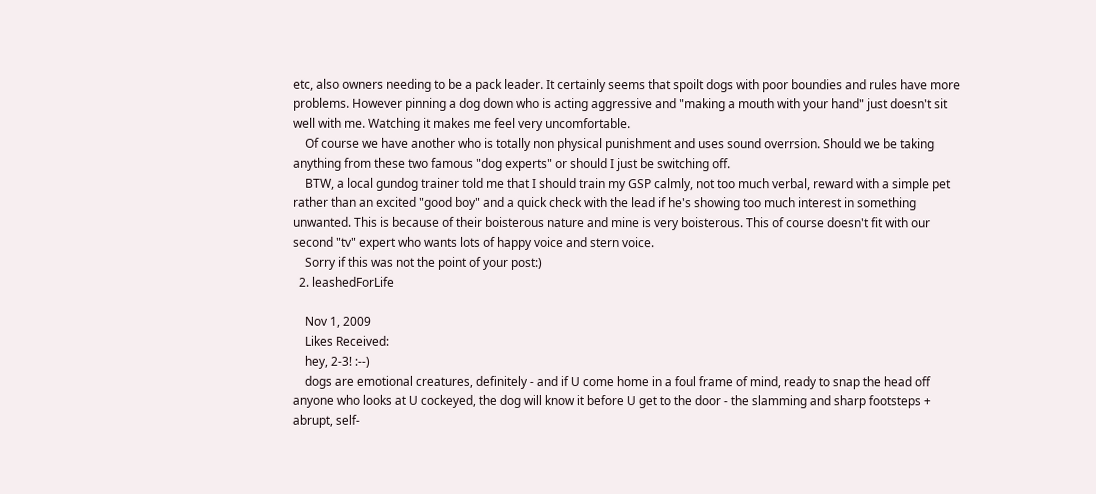etc, also owners needing to be a pack leader. It certainly seems that spoilt dogs with poor boundies and rules have more problems. However pinning a dog down who is acting aggressive and "making a mouth with your hand" just doesn't sit well with me. Watching it makes me feel very uncomfortable.
    Of course we have another who is totally non physical punishment and uses sound overrsion. Should we be taking anything from these two famous "dog experts" or should I just be switching off.
    BTW, a local gundog trainer told me that I should train my GSP calmly, not too much verbal, reward with a simple pet rather than an excited "good boy" and a quick check with the lead if he's showing too much interest in something unwanted. This is because of their boisterous nature and mine is very boisterous. This of course doesn't fit with our second "tv" expert who wants lots of happy voice and stern voice.
    Sorry if this was not the point of your post:)
  2. leashedForLife

    Nov 1, 2009
    Likes Received:
    hey, 2-3! :--)
    dogs are emotional creatures, definitely - and if U come home in a foul frame of mind, ready to snap the head off anyone who looks at U cockeyed, the dog will know it before U get to the door - the slamming and sharp footsteps + abrupt, self-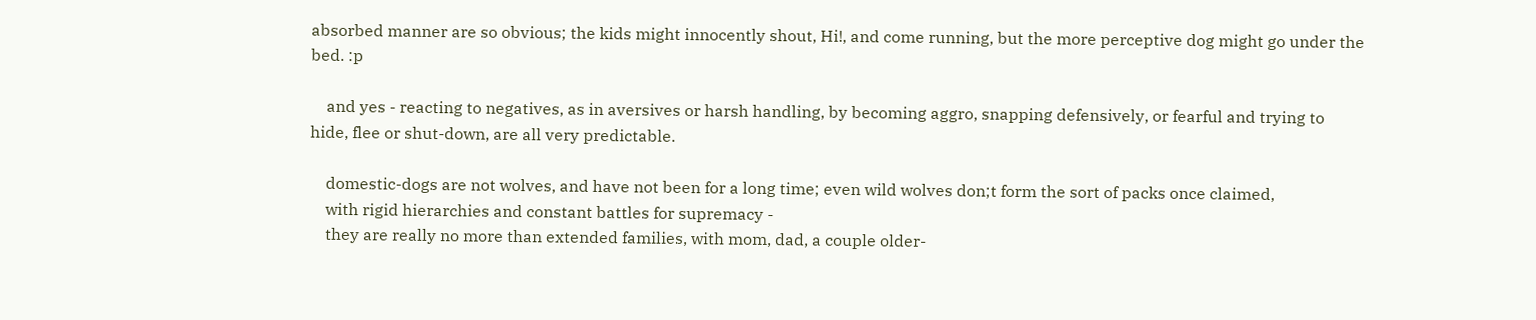absorbed manner are so obvious; the kids might innocently shout, Hi!, and come running, but the more perceptive dog might go under the bed. :p

    and yes - reacting to negatives, as in aversives or harsh handling, by becoming aggro, snapping defensively, or fearful and trying to hide, flee or shut-down, are all very predictable.

    domestic-dogs are not wolves, and have not been for a long time; even wild wolves don;t form the sort of packs once claimed,
    with rigid hierarchies and constant battles for supremacy -
    they are really no more than extended families, with mom, dad, a couple older-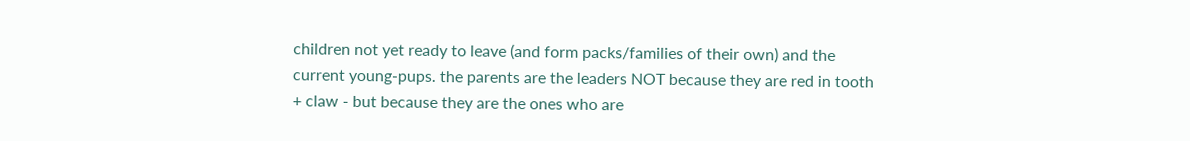children not yet ready to leave (and form packs/families of their own) and the current young-pups. the parents are the leaders NOT because they are red in tooth + claw - but because they are the ones who are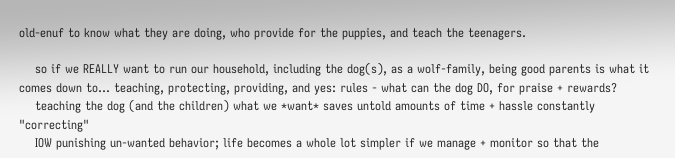old-enuf to know what they are doing, who provide for the puppies, and teach the teenagers.

    so if we REALLY want to run our household, including the dog(s), as a wolf-family, being good parents is what it comes down to... teaching, protecting, providing, and yes: rules - what can the dog DO, for praise + rewards?
    teaching the dog (and the children) what we *want* saves untold amounts of time + hassle constantly "correcting"
    IOW punishing un-wanted behavior; life becomes a whole lot simpler if we manage + monitor so that the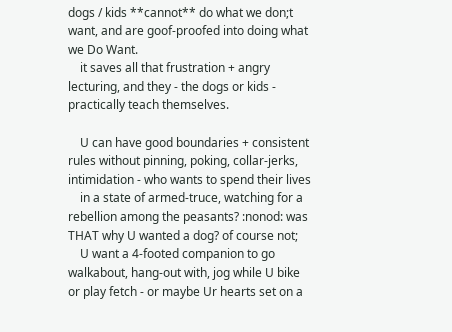dogs / kids **cannot** do what we don;t want, and are goof-proofed into doing what we Do Want.
    it saves all that frustration + angry lecturing, and they - the dogs or kids - practically teach themselves.

    U can have good boundaries + consistent rules without pinning, poking, collar-jerks, intimidation - who wants to spend their lives
    in a state of armed-truce, watching for a rebellion among the peasants? :nonod: was THAT why U wanted a dog? of course not;
    U want a 4-footed companion to go walkabout, hang-out with, jog while U bike or play fetch - or maybe Ur hearts set on a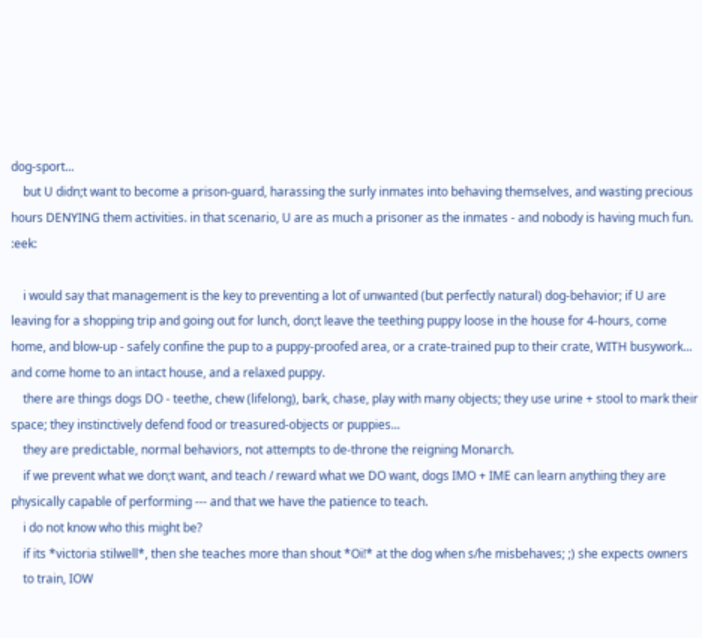dog-sport...
    but U didn;t want to become a prison-guard, harassing the surly inmates into behaving themselves, and wasting precious hours DENYING them activities. in that scenario, U are as much a prisoner as the inmates - and nobody is having much fun. :eek:

    i would say that management is the key to preventing a lot of unwanted (but perfectly natural) dog-behavior; if U are leaving for a shopping trip and going out for lunch, don;t leave the teething puppy loose in the house for 4-hours, come home, and blow-up - safely confine the pup to a puppy-proofed area, or a crate-trained pup to their crate, WITH busywork... and come home to an intact house, and a relaxed puppy.
    there are things dogs DO - teethe, chew (lifelong), bark, chase, play with many objects; they use urine + stool to mark their space; they instinctively defend food or treasured-objects or puppies...
    they are predictable, normal behaviors, not attempts to de-throne the reigning Monarch.
    if we prevent what we don;t want, and teach / reward what we DO want, dogs IMO + IME can learn anything they are physically capable of performing --- and that we have the patience to teach.
    i do not know who this might be?
    if its *victoria stilwell*, then she teaches more than shout *Oi!* at the dog when s/he misbehaves; ;) she expects owners
    to train, IOW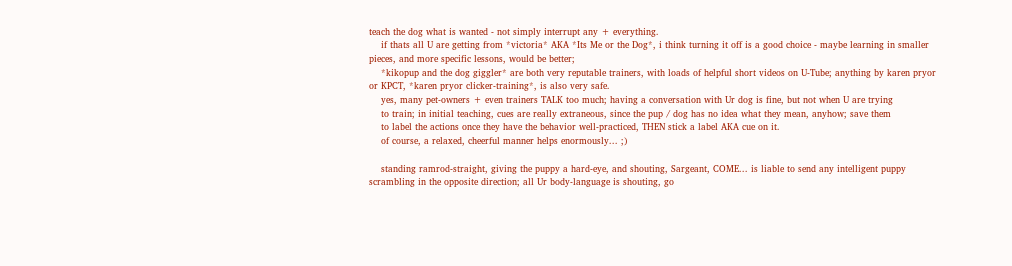teach the dog what is wanted - not simply interrupt any + everything.
    if thats all U are getting from *victoria* AKA *Its Me or the Dog*, i think turning it off is a good choice - maybe learning in smaller pieces, and more specific lessons, would be better;
    *kikopup and the dog giggler* are both very reputable trainers, with loads of helpful short videos on U-Tube; anything by karen pryor or KPCT, *karen pryor clicker-training*, is also very safe.
    yes, many pet-owners + even trainers TALK too much; having a conversation with Ur dog is fine, but not when U are trying
    to train; in initial teaching, cues are really extraneous, since the pup / dog has no idea what they mean, anyhow; save them
    to label the actions once they have the behavior well-practiced, THEN stick a label AKA cue on it.
    of course, a relaxed, cheerful manner helps enormously... ;)

    standing ramrod-straight, giving the puppy a hard-eye, and shouting, Sargeant, COME... is liable to send any intelligent puppy scrambling in the opposite direction; all Ur body-language is shouting, go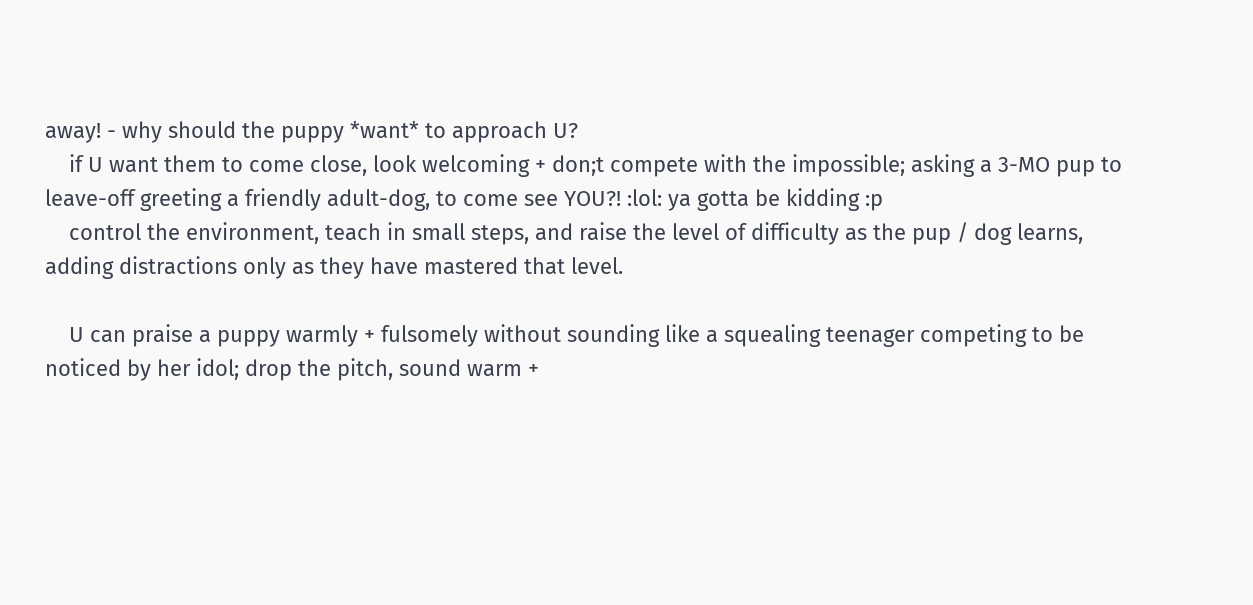away! - why should the puppy *want* to approach U?
    if U want them to come close, look welcoming + don;t compete with the impossible; asking a 3-MO pup to leave-off greeting a friendly adult-dog, to come see YOU?! :lol: ya gotta be kidding :p
    control the environment, teach in small steps, and raise the level of difficulty as the pup / dog learns, adding distractions only as they have mastered that level.

    U can praise a puppy warmly + fulsomely without sounding like a squealing teenager competing to be noticed by her idol; drop the pitch, sound warm +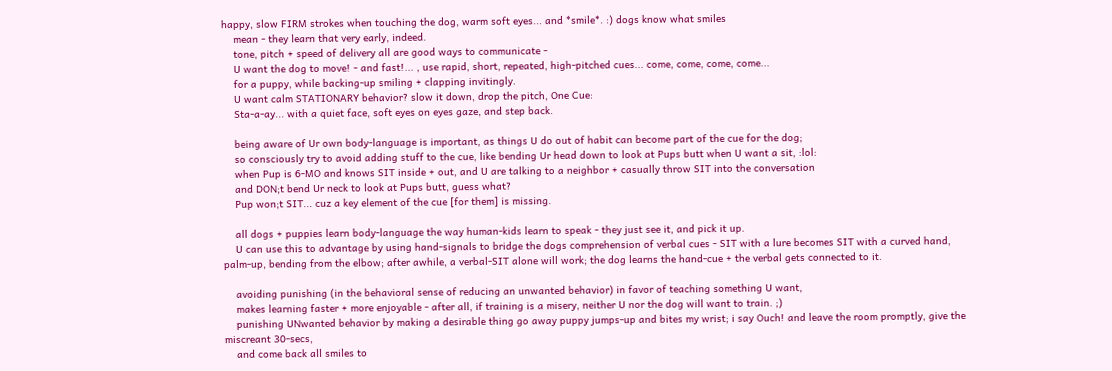happy, slow FIRM strokes when touching the dog, warm soft eyes... and *smile*. :) dogs know what smiles
    mean - they learn that very early, indeed.
    tone, pitch + speed of delivery all are good ways to communicate -
    U want the dog to move! - and fast!... , use rapid, short, repeated, high-pitched cues... come, come, come, come...
    for a puppy, while backing-up smiling + clapping invitingly.
    U want calm STATIONARY behavior? slow it down, drop the pitch, One Cue:
    Sta-a-ay... with a quiet face, soft eyes on eyes gaze, and step back.

    being aware of Ur own body-language is important, as things U do out of habit can become part of the cue for the dog;
    so consciously try to avoid adding stuff to the cue, like bending Ur head down to look at Pups butt when U want a sit, :lol:
    when Pup is 6-MO and knows SIT inside + out, and U are talking to a neighbor + casually throw SIT into the conversation
    and DON;t bend Ur neck to look at Pups butt, guess what?
    Pup won;t SIT... cuz a key element of the cue [for them] is missing.

    all dogs + puppies learn body-language the way human-kids learn to speak - they just see it, and pick it up.
    U can use this to advantage by using hand-signals to bridge the dogs comprehension of verbal cues - SIT with a lure becomes SIT with a curved hand, palm-up, bending from the elbow; after awhile, a verbal-SIT alone will work; the dog learns the hand-cue + the verbal gets connected to it.

    avoiding punishing (in the behavioral sense of reducing an unwanted behavior) in favor of teaching something U want,
    makes learning faster + more enjoyable - after all, if training is a misery, neither U nor the dog will want to train. ;)
    punishing UNwanted behavior by making a desirable thing go away puppy jumps-up and bites my wrist; i say Ouch! and leave the room promptly, give the miscreant 30-secs,
    and come back all smiles to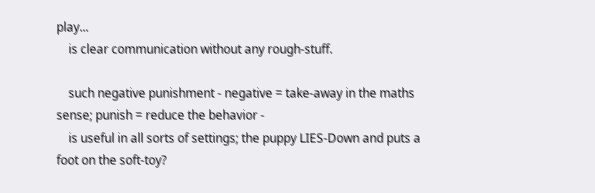play...
    is clear communication without any rough-stuff.

    such negative punishment - negative = take-away in the maths sense; punish = reduce the behavior -
    is useful in all sorts of settings; the puppy LIES-Down and puts a foot on the soft-toy?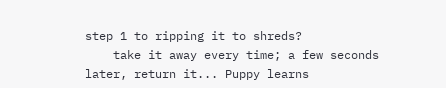step 1 to ripping it to shreds?
    take it away every time; a few seconds later, return it... Puppy learns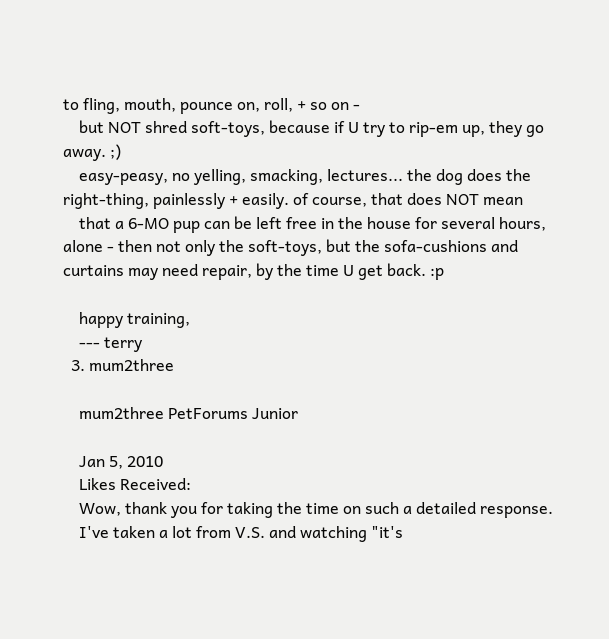to fling, mouth, pounce on, roll, + so on -
    but NOT shred soft-toys, because if U try to rip-em up, they go away. ;)
    easy-peasy, no yelling, smacking, lectures... the dog does the right-thing, painlessly + easily. of course, that does NOT mean
    that a 6-MO pup can be left free in the house for several hours, alone - then not only the soft-toys, but the sofa-cushions and curtains may need repair, by the time U get back. :p

    happy training,
    --- terry
  3. mum2three

    mum2three PetForums Junior

    Jan 5, 2010
    Likes Received:
    Wow, thank you for taking the time on such a detailed response.
    I've taken a lot from V.S. and watching "it's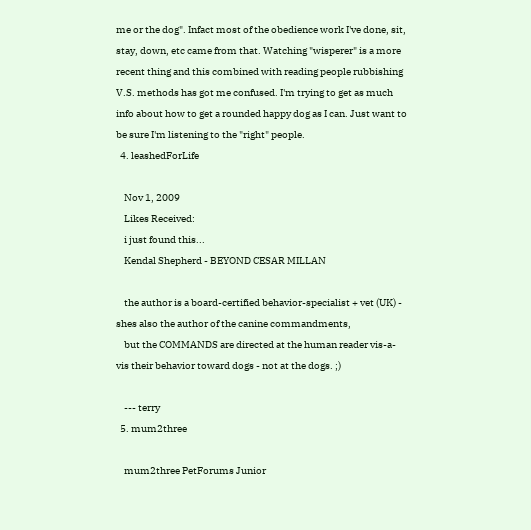me or the dog". Infact most of the obedience work I've done, sit, stay, down, etc came from that. Watching "wisperer" is a more recent thing and this combined with reading people rubbishing V.S. methods has got me confused. I'm trying to get as much info about how to get a rounded happy dog as I can. Just want to be sure I'm listening to the "right" people.
  4. leashedForLife

    Nov 1, 2009
    Likes Received:
    i just found this...
    Kendal Shepherd - BEYOND CESAR MILLAN

    the author is a board-certified behavior-specialist + vet (UK) - shes also the author of the canine commandments,
    but the COMMANDS are directed at the human reader vis-a-vis their behavior toward dogs - not at the dogs. ;)

    --- terry
  5. mum2three

    mum2three PetForums Junior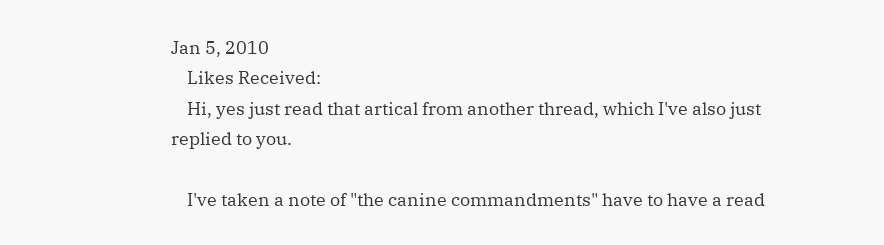Jan 5, 2010
    Likes Received:
    Hi, yes just read that artical from another thread, which I've also just replied to you.

    I've taken a note of "the canine commandments" have to have a read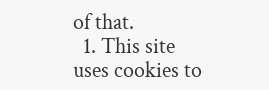of that.
  1. This site uses cookies to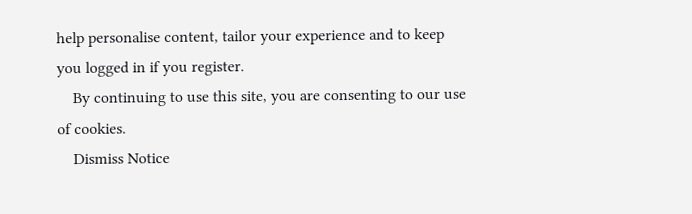help personalise content, tailor your experience and to keep you logged in if you register.
    By continuing to use this site, you are consenting to our use of cookies.
    Dismiss Notice